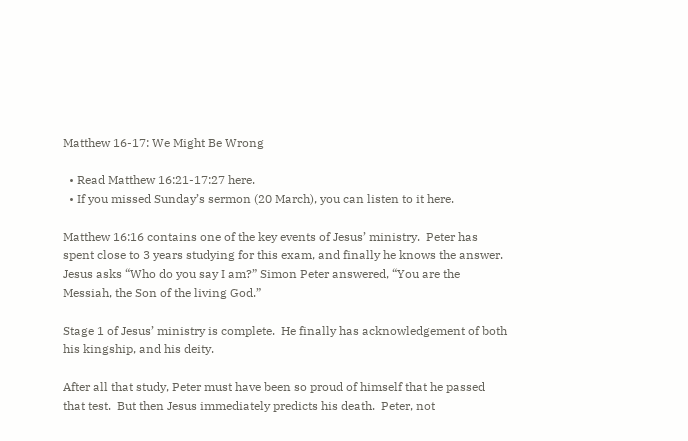Matthew 16-17: We Might Be Wrong

  • Read Matthew 16:21-17:27 here.
  • If you missed Sunday’s sermon (20 March), you can listen to it here.

Matthew 16:16 contains one of the key events of Jesus’ ministry.  Peter has spent close to 3 years studying for this exam, and finally he knows the answer.  Jesus asks “Who do you say I am?” Simon Peter answered, “You are the Messiah, the Son of the living God.”

Stage 1 of Jesus’ ministry is complete.  He finally has acknowledgement of both his kingship, and his deity.

After all that study, Peter must have been so proud of himself that he passed that test.  But then Jesus immediately predicts his death.  Peter, not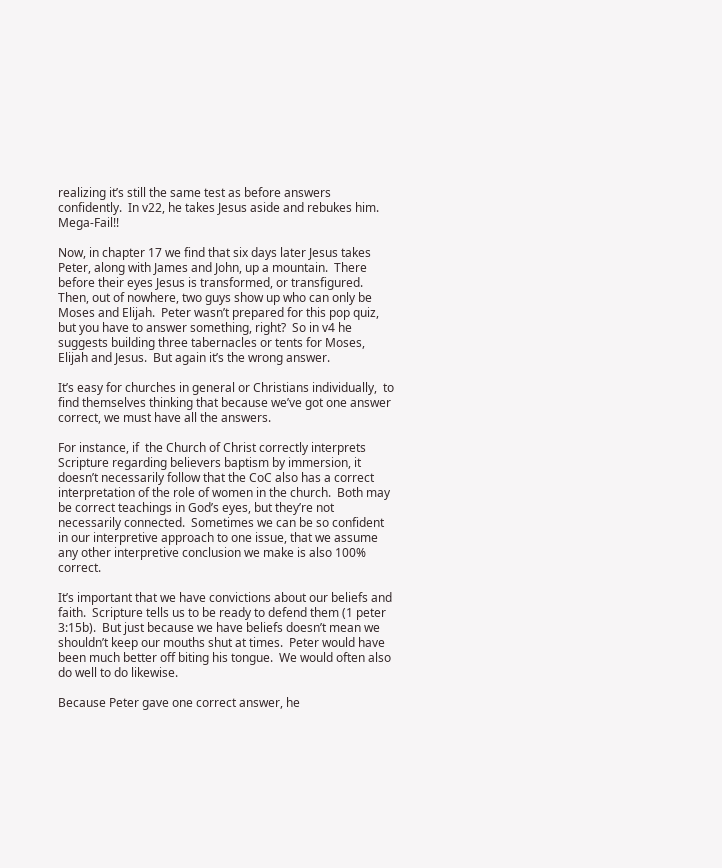realizing it’s still the same test as before answers confidently.  In v22, he takes Jesus aside and rebukes him.  Mega-Fail!!

Now, in chapter 17 we find that six days later Jesus takes Peter, along with James and John, up a mountain.  There before their eyes Jesus is transformed, or transfigured.  Then, out of nowhere, two guys show up who can only be Moses and Elijah.  Peter wasn’t prepared for this pop quiz, but you have to answer something, right?  So in v4 he suggests building three tabernacles or tents for Moses, Elijah and Jesus.  But again it’s the wrong answer.

It’s easy for churches in general or Christians individually,  to find themselves thinking that because we’ve got one answer correct, we must have all the answers.

For instance, if  the Church of Christ correctly interprets Scripture regarding believers baptism by immersion, it doesn’t necessarily follow that the CoC also has a correct interpretation of the role of women in the church.  Both may be correct teachings in God’s eyes, but they’re not necessarily connected.  Sometimes we can be so confident in our interpretive approach to one issue, that we assume any other interpretive conclusion we make is also 100% correct.

It’s important that we have convictions about our beliefs and faith.  Scripture tells us to be ready to defend them (1 peter 3:15b).  But just because we have beliefs doesn’t mean we shouldn’t keep our mouths shut at times.  Peter would have been much better off biting his tongue.  We would often also do well to do likewise.

Because Peter gave one correct answer, he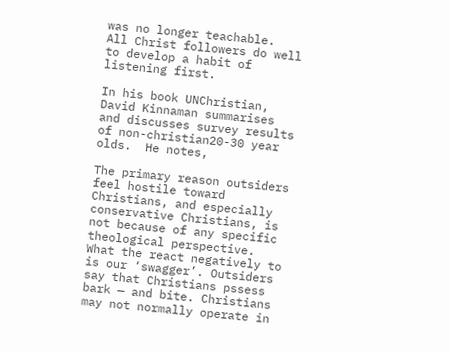was no longer teachable.  All Christ followers do well to develop a habit of listening first.

In his book UNChristian, David Kinnaman summarises and discusses survey results of non-christian20-30 year olds.  He notes,

The primary reason outsiders feel hostile toward Christians, and especially conservative Christians, is not because of any specific theological perspective.  What the react negatively to is our ‘swagger’. Outsiders say that Christians pssess bark — and bite. Christians may not normally operate in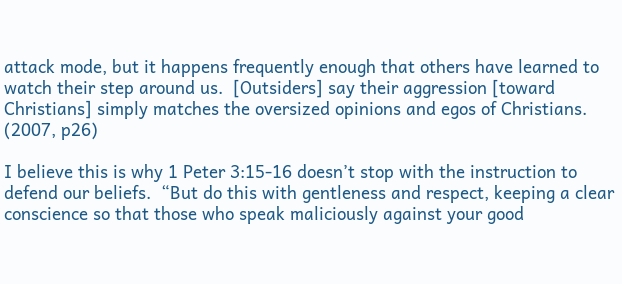attack mode, but it happens frequently enough that others have learned to watch their step around us.  [Outsiders] say their aggression [toward Christians] simply matches the oversized opinions and egos of Christians. (2007, p26)

I believe this is why 1 Peter 3:15-16 doesn’t stop with the instruction to defend our beliefs.  “But do this with gentleness and respect, keeping a clear conscience so that those who speak maliciously against your good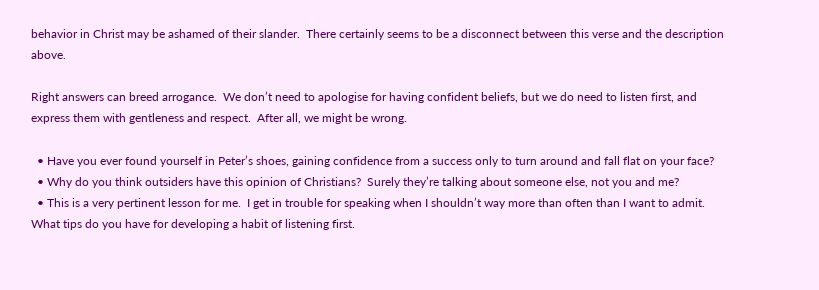behavior in Christ may be ashamed of their slander.  There certainly seems to be a disconnect between this verse and the description above.

Right answers can breed arrogance.  We don’t need to apologise for having confident beliefs, but we do need to listen first, and express them with gentleness and respect.  After all, we might be wrong.

  • Have you ever found yourself in Peter’s shoes, gaining confidence from a success only to turn around and fall flat on your face?
  • Why do you think outsiders have this opinion of Christians?  Surely they’re talking about someone else, not you and me?
  • This is a very pertinent lesson for me.  I get in trouble for speaking when I shouldn’t way more than often than I want to admit.  What tips do you have for developing a habit of listening first.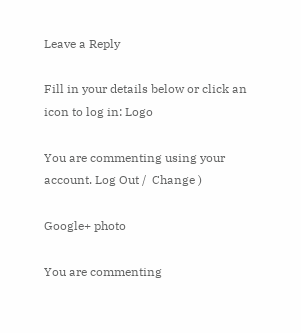Leave a Reply

Fill in your details below or click an icon to log in: Logo

You are commenting using your account. Log Out /  Change )

Google+ photo

You are commenting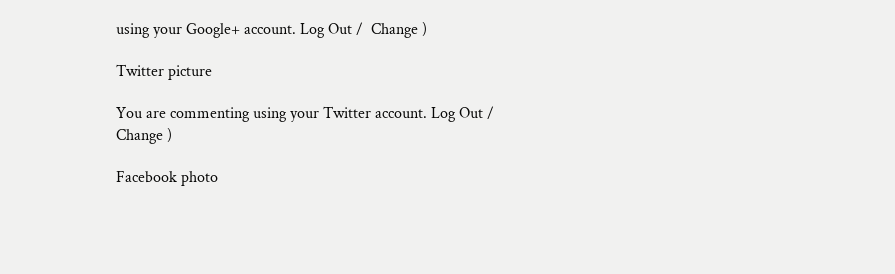using your Google+ account. Log Out /  Change )

Twitter picture

You are commenting using your Twitter account. Log Out /  Change )

Facebook photo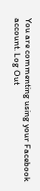You are commenting using your Facebook account. Log Out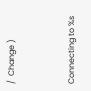/  Change )


Connecting to %s